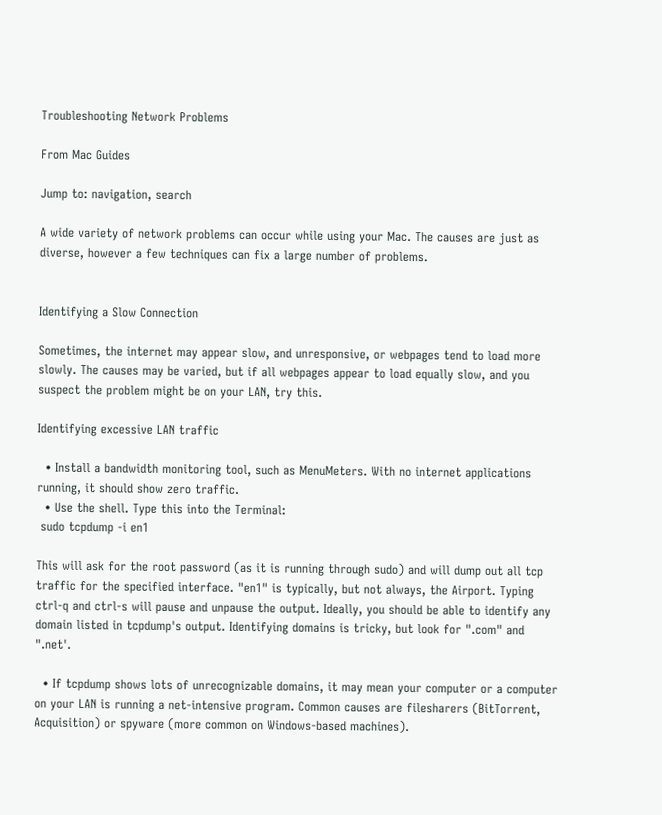Troubleshooting Network Problems

From Mac Guides

Jump to: navigation, search

A wide variety of network problems can occur while using your Mac. The causes are just as diverse, however a few techniques can fix a large number of problems.


Identifying a Slow Connection

Sometimes, the internet may appear slow, and unresponsive, or webpages tend to load more slowly. The causes may be varied, but if all webpages appear to load equally slow, and you suspect the problem might be on your LAN, try this.

Identifying excessive LAN traffic

  • Install a bandwidth monitoring tool, such as MenuMeters. With no internet applications running, it should show zero traffic.
  • Use the shell. Type this into the Terminal:
 sudo tcpdump -i en1

This will ask for the root password (as it is running through sudo) and will dump out all tcp traffic for the specified interface. "en1" is typically, but not always, the Airport. Typing ctrl-q and ctrl-s will pause and unpause the output. Ideally, you should be able to identify any domain listed in tcpdump's output. Identifying domains is tricky, but look for ".com" and ".net'.

  • If tcpdump shows lots of unrecognizable domains, it may mean your computer or a computer on your LAN is running a net-intensive program. Common causes are filesharers (BitTorrent, Acquisition) or spyware (more common on Windows-based machines).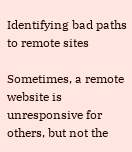Identifying bad paths to remote sites

Sometimes, a remote website is unresponsive for others, but not the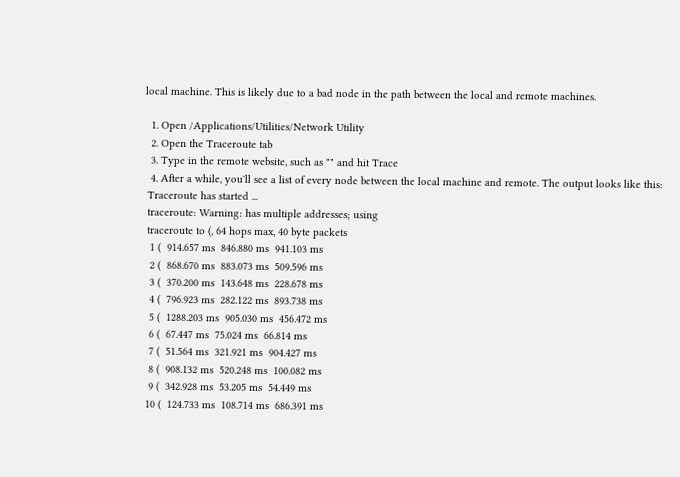local machine. This is likely due to a bad node in the path between the local and remote machines.

  1. Open /Applications/Utilities/Network Utility
  2. Open the Traceroute tab
  3. Type in the remote website, such as "" and hit Trace
  4. After a while, you'll see a list of every node between the local machine and remote. The output looks like this:
 Traceroute has started ...
 traceroute: Warning: has multiple addresses; using
 traceroute to (, 64 hops max, 40 byte packets
  1 (  914.657 ms  846.880 ms  941.103 ms
  2 (  868.670 ms  883.073 ms  509.596 ms
  3 (  370.200 ms  143.648 ms  228.678 ms
  4 (  796.923 ms  282.122 ms  893.738 ms
  5 (  1288.203 ms  905.030 ms  456.472 ms
  6 (  67.447 ms  75.024 ms  66.814 ms
  7 (  51.564 ms  321.921 ms  904.427 ms
  8 (  908.132 ms  520.248 ms  100.082 ms
  9 (  342.928 ms  53.205 ms  54.449 ms
 10 (  124.733 ms  108.714 ms  686.391 ms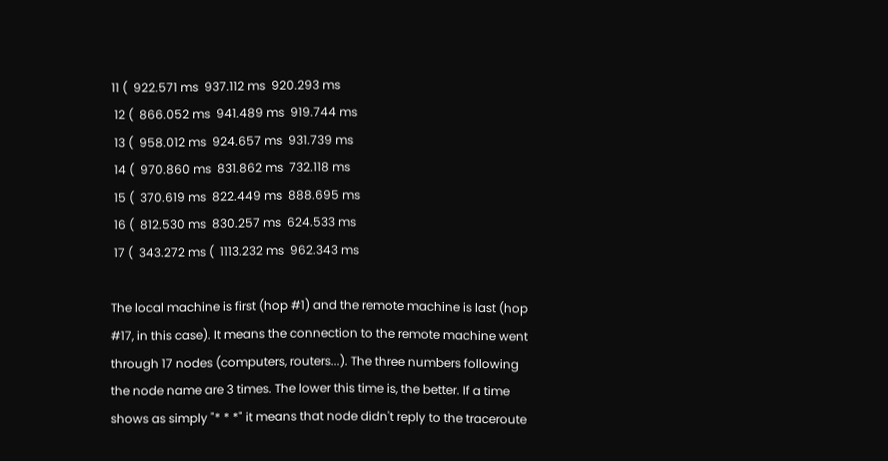11 (  922.571 ms  937.112 ms  920.293 ms
 12 (  866.052 ms  941.489 ms  919.744 ms
 13 (  958.012 ms  924.657 ms  931.739 ms
 14 (  970.860 ms  831.862 ms  732.118 ms
 15 (  370.619 ms  822.449 ms  888.695 ms
 16 (  812.530 ms  830.257 ms  624.533 ms
 17 (  343.272 ms (  1113.232 ms  962.343 ms

The local machine is first (hop #1) and the remote machine is last (hop #17, in this case). It means the connection to the remote machine went through 17 nodes (computers, routers...). The three numbers following the node name are 3 times. The lower this time is, the better. If a time shows as simply "* * *" it means that node didn't reply to the traceroute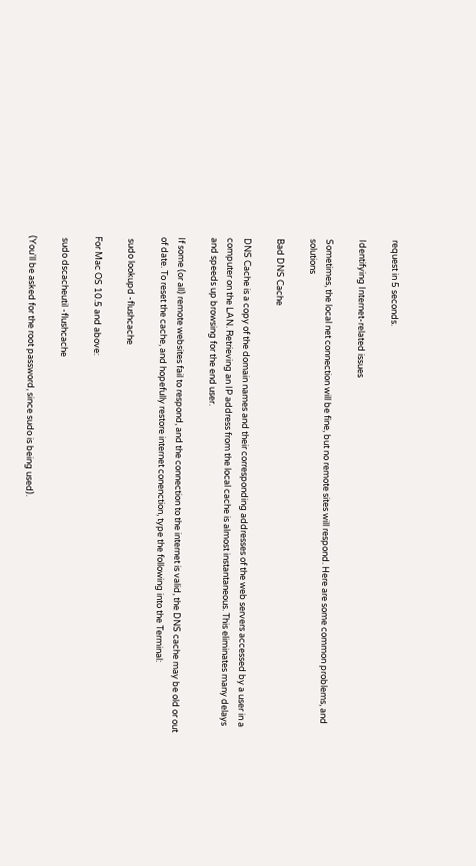request in 5 seconds.

Identifying Internet-related issues

Sometimes, the local net connection will be fine, but no remote sites will respond. Here are some common problems, and solutions

Bad DNS Cache

DNS Cache is a copy of the domain names and their corresponding addresses of the web servers accessed by a user in a computer on the LAN. Retrieving an IP address from the local cache is almost instantaneous. This eliminates many delays and speeds up browsing for the end user.

If some (or all) remote websites fail to respond, and the connection to the internet is valid, the DNS cache may be old or out of date. To reset the cache, and hopefully restore internet conenction, type the following into the Terminal:

 sudo lookupd -flushcache

For Mac OS 10.5 and above:

 sudo dscacheutil -flushcache

(You'll be asked for the root password, since sudo is being used).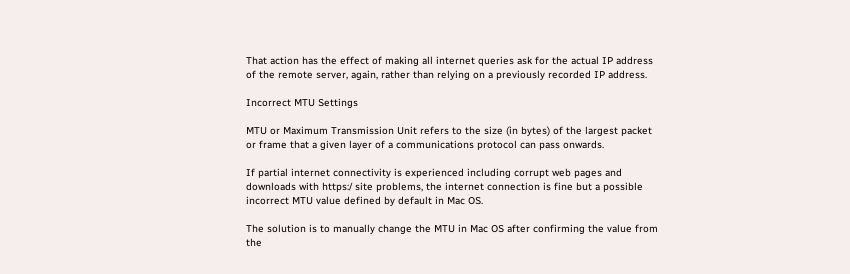That action has the effect of making all internet queries ask for the actual IP address of the remote server, again, rather than relying on a previously recorded IP address.

Incorrect MTU Settings

MTU or Maximum Transmission Unit refers to the size (in bytes) of the largest packet or frame that a given layer of a communications protocol can pass onwards.

If partial internet connectivity is experienced including corrupt web pages and downloads with https:/ site problems, the internet connection is fine but a possible incorrect MTU value defined by default in Mac OS.

The solution is to manually change the MTU in Mac OS after confirming the value from the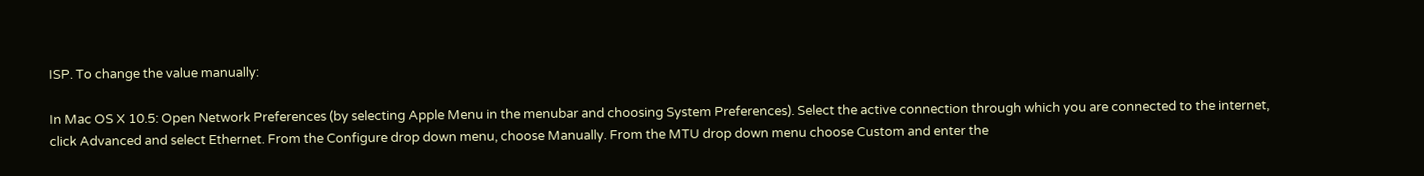ISP. To change the value manually:

In Mac OS X 10.5: Open Network Preferences (by selecting Apple Menu in the menubar and choosing System Preferences). Select the active connection through which you are connected to the internet, click Advanced and select Ethernet. From the Configure drop down menu, choose Manually. From the MTU drop down menu choose Custom and enter the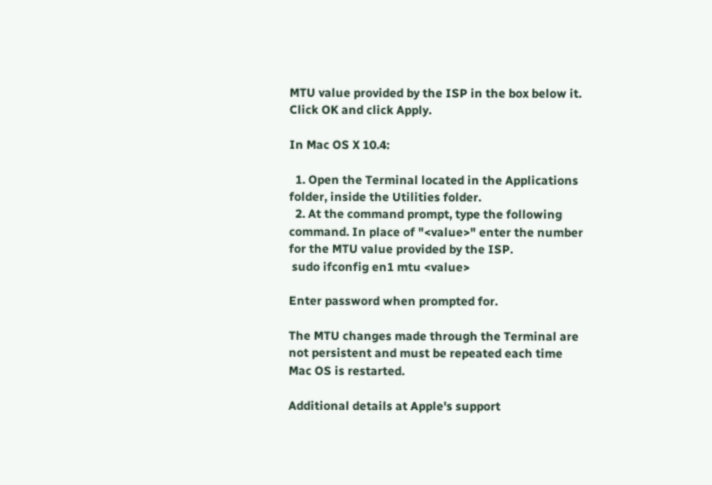MTU value provided by the ISP in the box below it. Click OK and click Apply.

In Mac OS X 10.4:

  1. Open the Terminal located in the Applications folder, inside the Utilities folder.
  2. At the command prompt, type the following command. In place of "<value>" enter the number for the MTU value provided by the ISP.
 sudo ifconfig en1 mtu <value>

Enter password when prompted for.

The MTU changes made through the Terminal are not persistent and must be repeated each time Mac OS is restarted.

Additional details at Apple's support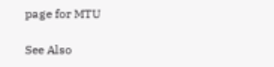page for MTU

See Also